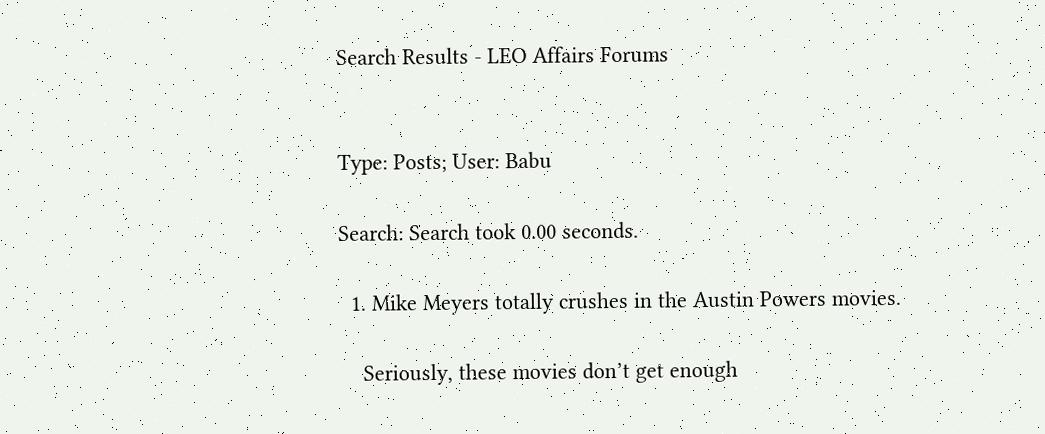Search Results - LEO Affairs Forums


Type: Posts; User: Babu

Search: Search took 0.00 seconds.

  1. Mike Meyers totally crushes in the Austin Powers movies.

    Seriously, these movies don’t get enough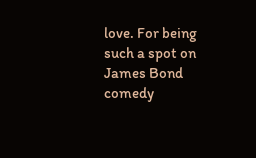love. For being such a spot on James Bond comedy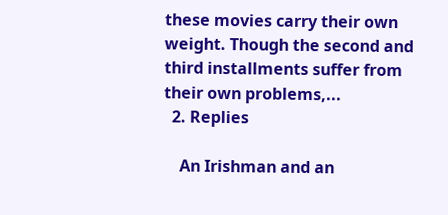these movies carry their own weight. Though the second and third installments suffer from their own problems,...
  2. Replies

    An Irishman and an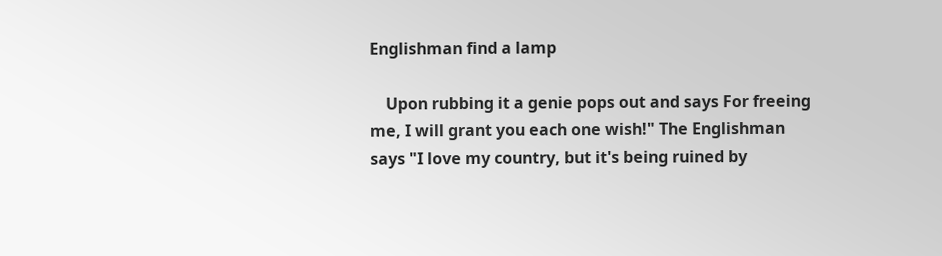Englishman find a lamp

    Upon rubbing it a genie pops out and says For freeing me, I will grant you each one wish!" The Englishman says "I love my country, but it's being ruined by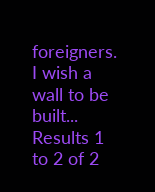foreigners. I wish a wall to be built...
Results 1 to 2 of 2